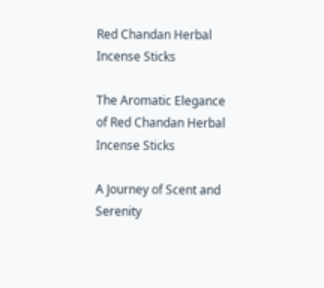Red Chandan Herbal Incense Sticks

The Aromatic Elegance of Red Chandan Herbal Incense Sticks

A Journey of Scent and Serenity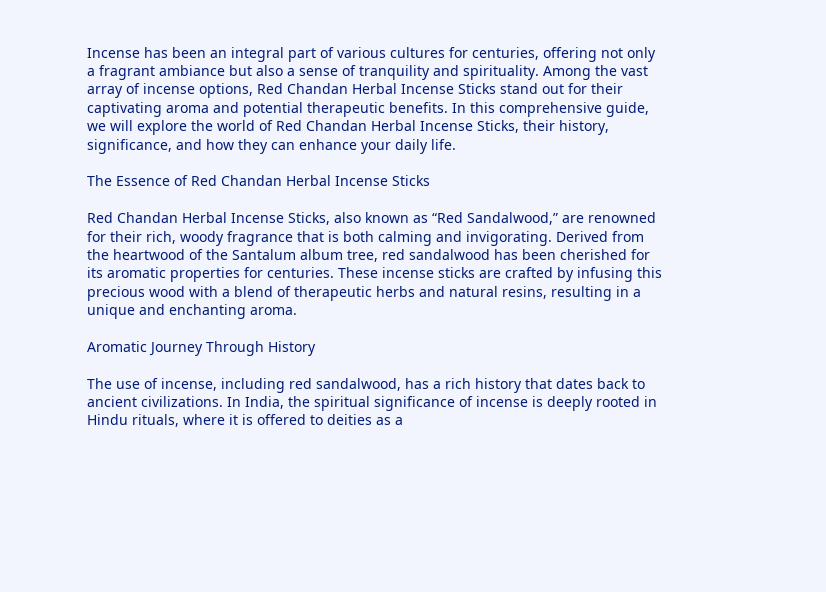Incense has been an integral part of various cultures for centuries, offering not only a fragrant ambiance but also a sense of tranquility and spirituality. Among the vast array of incense options, Red Chandan Herbal Incense Sticks stand out for their captivating aroma and potential therapeutic benefits. In this comprehensive guide, we will explore the world of Red Chandan Herbal Incense Sticks, their history, significance, and how they can enhance your daily life.

The Essence of Red Chandan Herbal Incense Sticks

Red Chandan Herbal Incense Sticks, also known as “Red Sandalwood,” are renowned for their rich, woody fragrance that is both calming and invigorating. Derived from the heartwood of the Santalum album tree, red sandalwood has been cherished for its aromatic properties for centuries. These incense sticks are crafted by infusing this precious wood with a blend of therapeutic herbs and natural resins, resulting in a unique and enchanting aroma.

Aromatic Journey Through History

The use of incense, including red sandalwood, has a rich history that dates back to ancient civilizations. In India, the spiritual significance of incense is deeply rooted in Hindu rituals, where it is offered to deities as a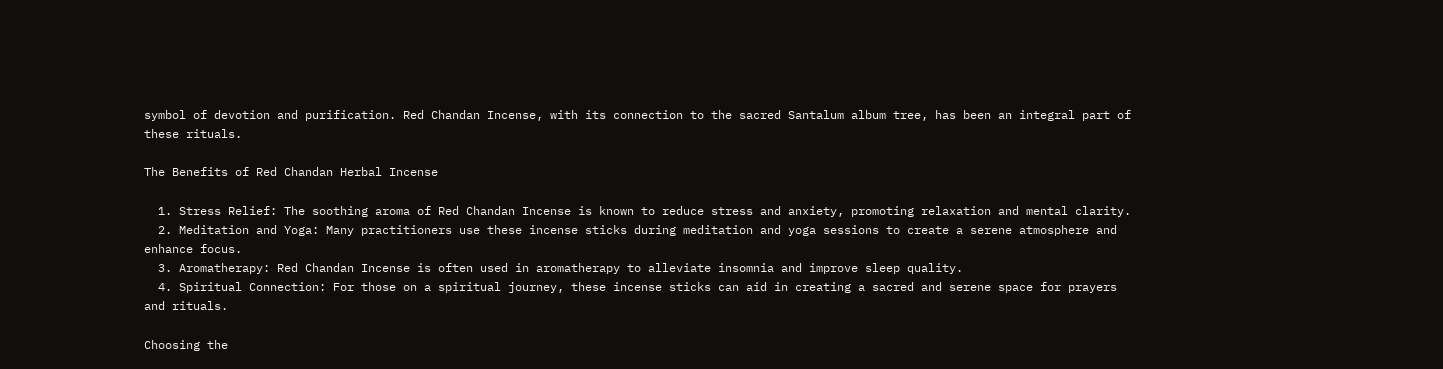symbol of devotion and purification. Red Chandan Incense, with its connection to the sacred Santalum album tree, has been an integral part of these rituals.

The Benefits of Red Chandan Herbal Incense

  1. Stress Relief: The soothing aroma of Red Chandan Incense is known to reduce stress and anxiety, promoting relaxation and mental clarity.
  2. Meditation and Yoga: Many practitioners use these incense sticks during meditation and yoga sessions to create a serene atmosphere and enhance focus.
  3. Aromatherapy: Red Chandan Incense is often used in aromatherapy to alleviate insomnia and improve sleep quality.
  4. Spiritual Connection: For those on a spiritual journey, these incense sticks can aid in creating a sacred and serene space for prayers and rituals.

Choosing the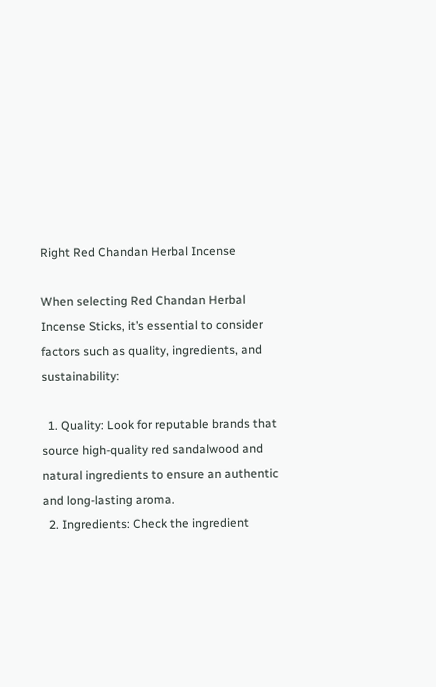Right Red Chandan Herbal Incense

When selecting Red Chandan Herbal Incense Sticks, it’s essential to consider factors such as quality, ingredients, and sustainability:

  1. Quality: Look for reputable brands that source high-quality red sandalwood and natural ingredients to ensure an authentic and long-lasting aroma.
  2. Ingredients: Check the ingredient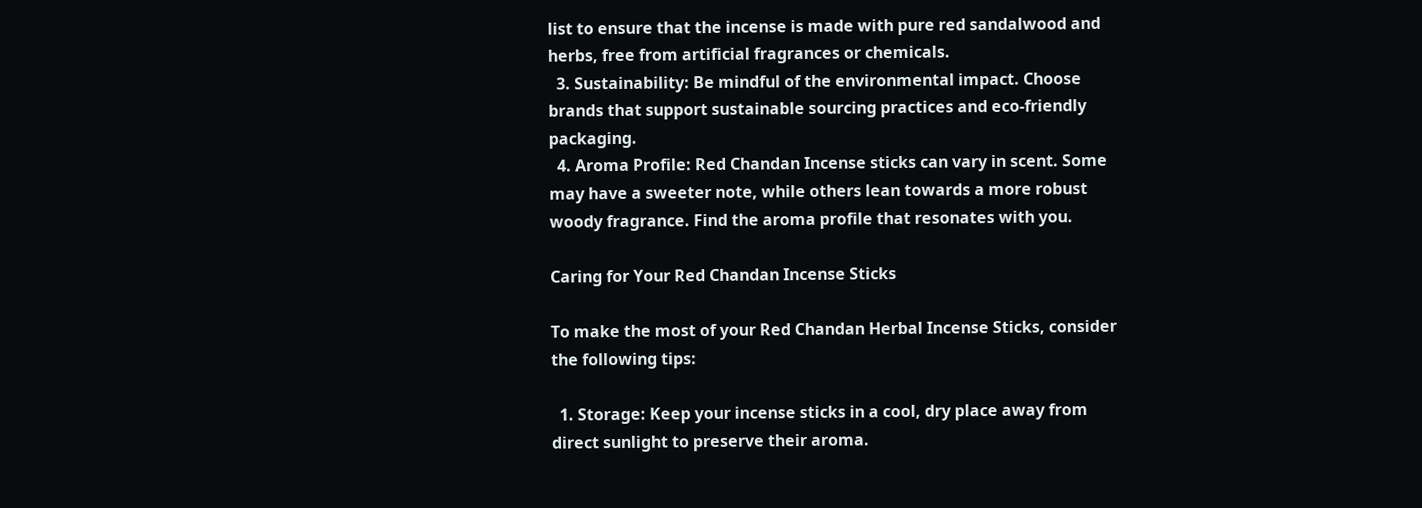list to ensure that the incense is made with pure red sandalwood and herbs, free from artificial fragrances or chemicals.
  3. Sustainability: Be mindful of the environmental impact. Choose brands that support sustainable sourcing practices and eco-friendly packaging.
  4. Aroma Profile: Red Chandan Incense sticks can vary in scent. Some may have a sweeter note, while others lean towards a more robust woody fragrance. Find the aroma profile that resonates with you.

Caring for Your Red Chandan Incense Sticks

To make the most of your Red Chandan Herbal Incense Sticks, consider the following tips:

  1. Storage: Keep your incense sticks in a cool, dry place away from direct sunlight to preserve their aroma.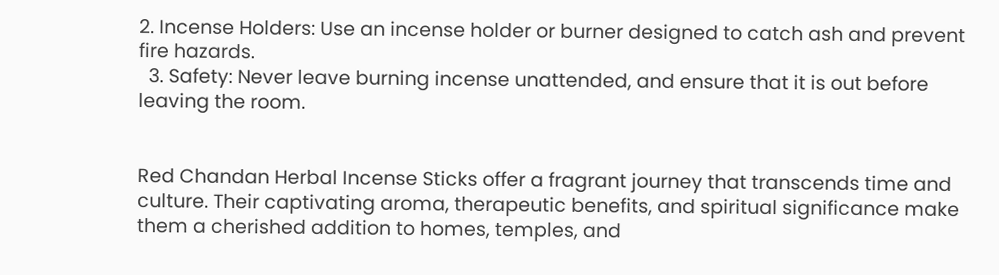2. Incense Holders: Use an incense holder or burner designed to catch ash and prevent fire hazards.
  3. Safety: Never leave burning incense unattended, and ensure that it is out before leaving the room.


Red Chandan Herbal Incense Sticks offer a fragrant journey that transcends time and culture. Their captivating aroma, therapeutic benefits, and spiritual significance make them a cherished addition to homes, temples, and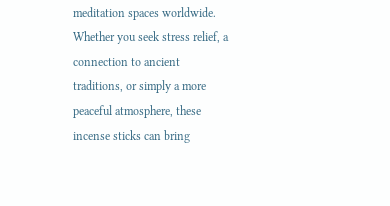meditation spaces worldwide. Whether you seek stress relief, a connection to ancient traditions, or simply a more peaceful atmosphere, these incense sticks can bring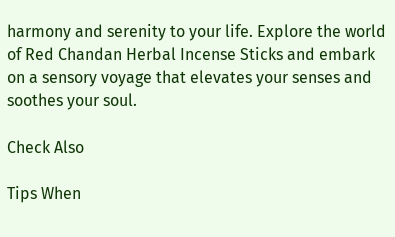harmony and serenity to your life. Explore the world of Red Chandan Herbal Incense Sticks and embark on a sensory voyage that elevates your senses and soothes your soul.

Check Also

Tips When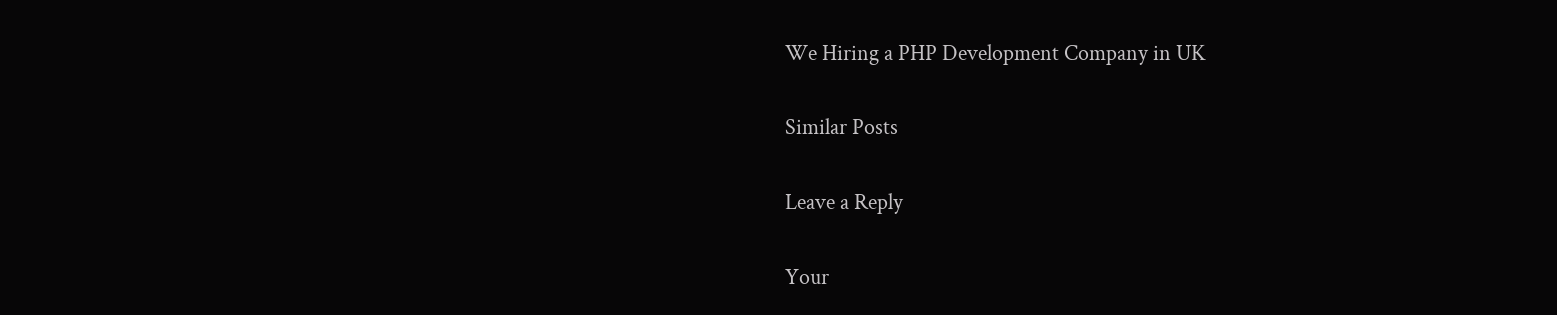We Hiring a PHP Development Company in UK

Similar Posts

Leave a Reply

Your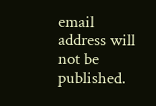email address will not be published.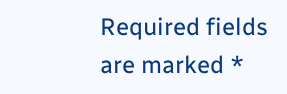Required fields are marked *